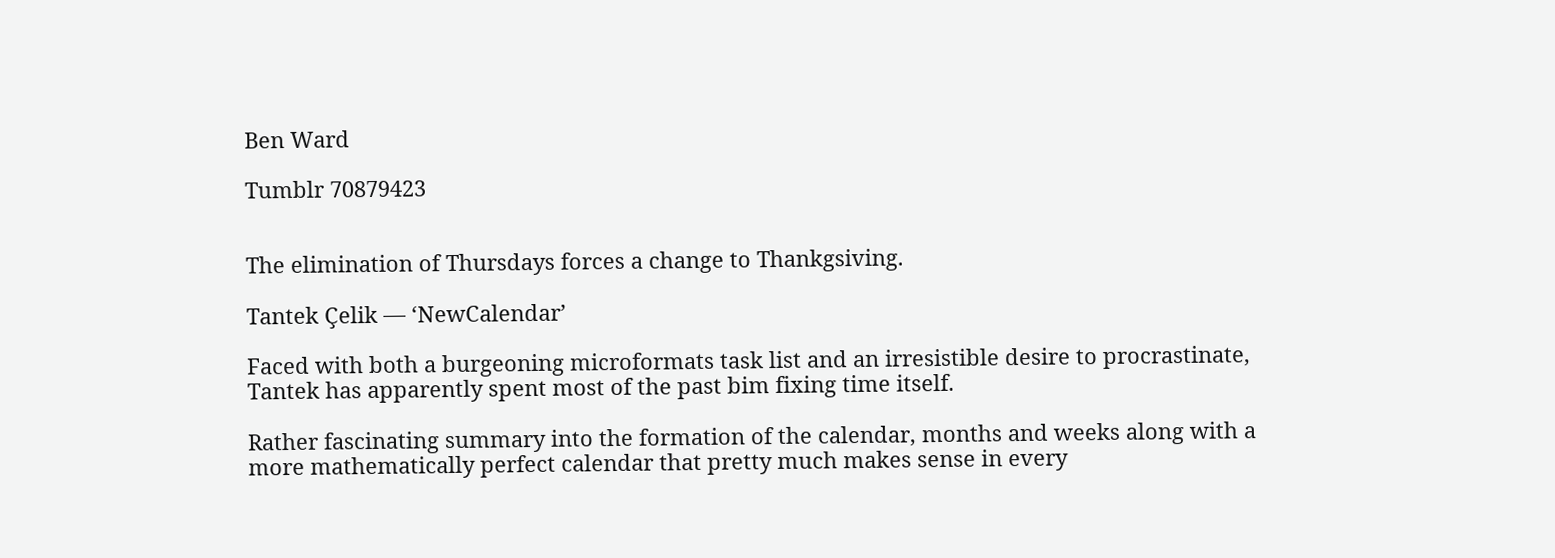Ben Ward

Tumblr 70879423


The elimination of Thursdays forces a change to Thankgsiving.

Tantek Çelik — ‘NewCalendar’

Faced with both a burgeoning microformats task list and an irresistible desire to procrastinate, Tantek has apparently spent most of the past bim fixing time itself.

Rather fascinating summary into the formation of the calendar, months and weeks along with a more mathematically perfect calendar that pretty much makes sense in every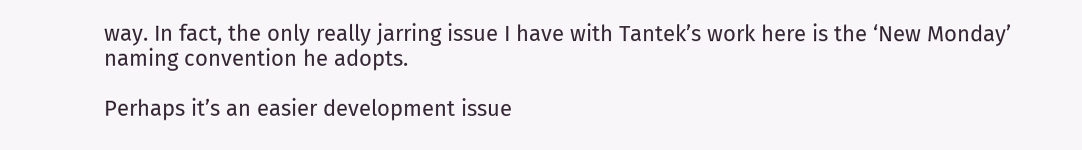way. In fact, the only really jarring issue I have with Tantek’s work here is the ‘New Monday’ naming convention he adopts.

Perhaps it’s an easier development issue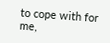to cope with for me,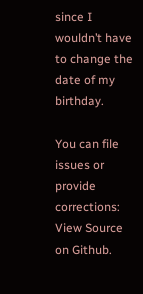since I wouldn’t have to change the date of my birthday.

You can file issues or provide corrections: View Source on Github.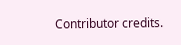Contributor credits.